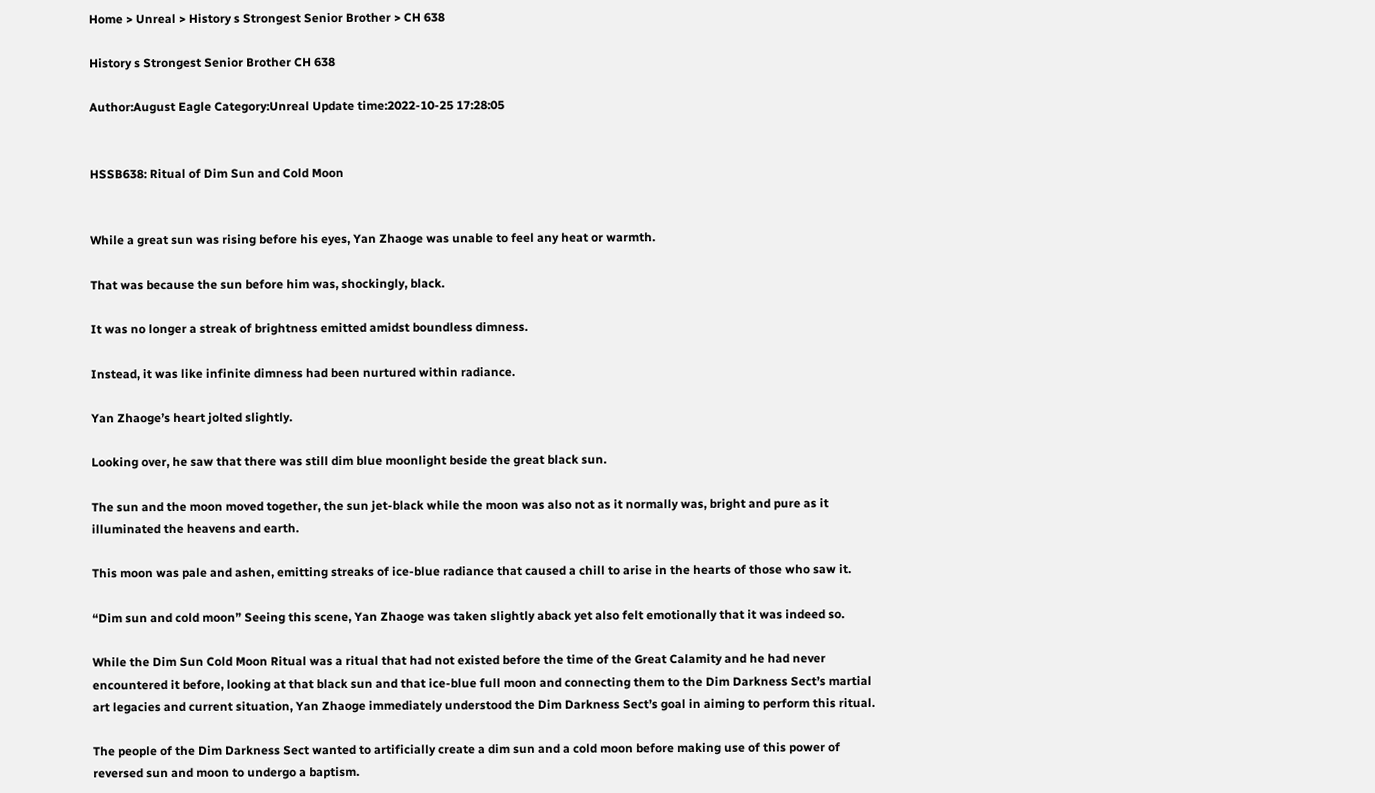Home > Unreal > History s Strongest Senior Brother > CH 638

History s Strongest Senior Brother CH 638

Author:August Eagle Category:Unreal Update time:2022-10-25 17:28:05


HSSB638: Ritual of Dim Sun and Cold Moon


While a great sun was rising before his eyes, Yan Zhaoge was unable to feel any heat or warmth.

That was because the sun before him was, shockingly, black.

It was no longer a streak of brightness emitted amidst boundless dimness.

Instead, it was like infinite dimness had been nurtured within radiance.

Yan Zhaoge’s heart jolted slightly.

Looking over, he saw that there was still dim blue moonlight beside the great black sun.

The sun and the moon moved together, the sun jet-black while the moon was also not as it normally was, bright and pure as it illuminated the heavens and earth.

This moon was pale and ashen, emitting streaks of ice-blue radiance that caused a chill to arise in the hearts of those who saw it.

“Dim sun and cold moon” Seeing this scene, Yan Zhaoge was taken slightly aback yet also felt emotionally that it was indeed so.

While the Dim Sun Cold Moon Ritual was a ritual that had not existed before the time of the Great Calamity and he had never encountered it before, looking at that black sun and that ice-blue full moon and connecting them to the Dim Darkness Sect’s martial art legacies and current situation, Yan Zhaoge immediately understood the Dim Darkness Sect’s goal in aiming to perform this ritual.

The people of the Dim Darkness Sect wanted to artificially create a dim sun and a cold moon before making use of this power of reversed sun and moon to undergo a baptism.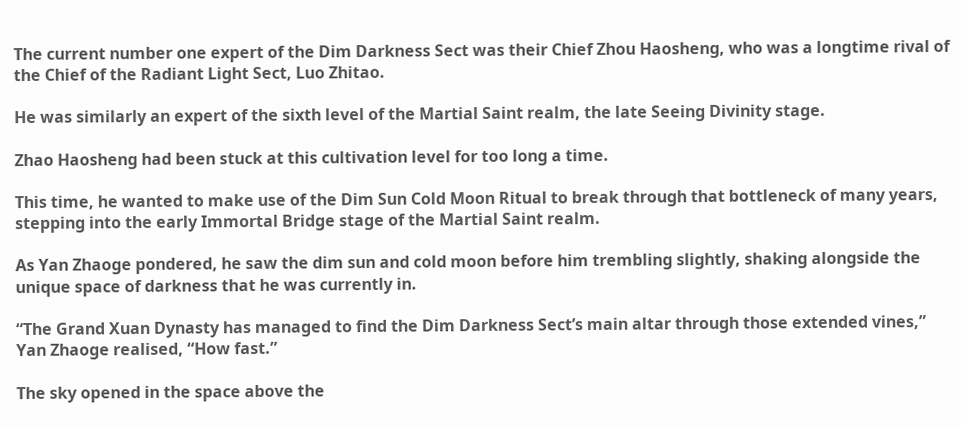The current number one expert of the Dim Darkness Sect was their Chief Zhou Haosheng, who was a longtime rival of the Chief of the Radiant Light Sect, Luo Zhitao.

He was similarly an expert of the sixth level of the Martial Saint realm, the late Seeing Divinity stage.

Zhao Haosheng had been stuck at this cultivation level for too long a time.

This time, he wanted to make use of the Dim Sun Cold Moon Ritual to break through that bottleneck of many years, stepping into the early Immortal Bridge stage of the Martial Saint realm.

As Yan Zhaoge pondered, he saw the dim sun and cold moon before him trembling slightly, shaking alongside the unique space of darkness that he was currently in.

“The Grand Xuan Dynasty has managed to find the Dim Darkness Sect’s main altar through those extended vines,” Yan Zhaoge realised, “How fast.”

The sky opened in the space above the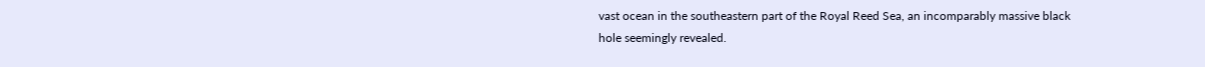vast ocean in the southeastern part of the Royal Reed Sea, an incomparably massive black hole seemingly revealed.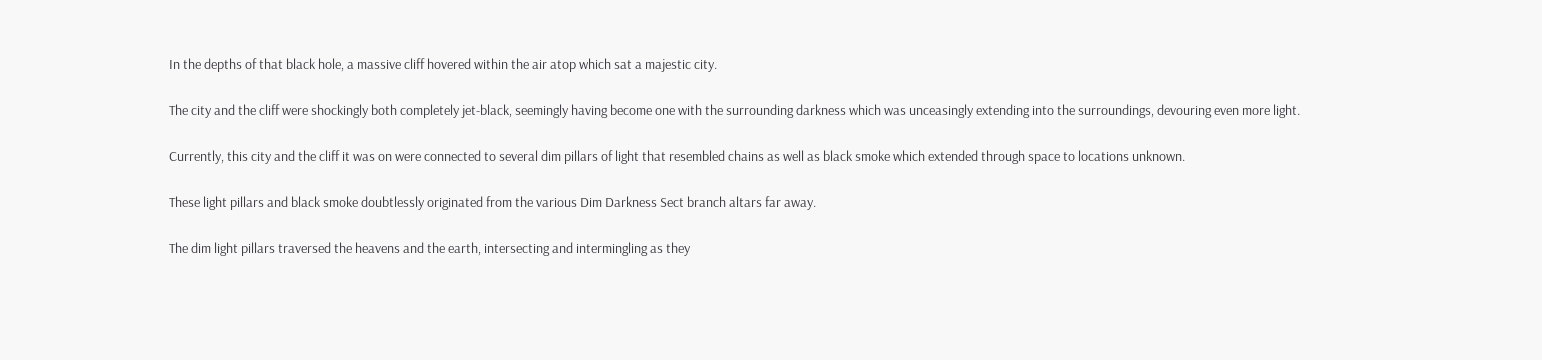In the depths of that black hole, a massive cliff hovered within the air atop which sat a majestic city.

The city and the cliff were shockingly both completely jet-black, seemingly having become one with the surrounding darkness which was unceasingly extending into the surroundings, devouring even more light.

Currently, this city and the cliff it was on were connected to several dim pillars of light that resembled chains as well as black smoke which extended through space to locations unknown.

These light pillars and black smoke doubtlessly originated from the various Dim Darkness Sect branch altars far away.

The dim light pillars traversed the heavens and the earth, intersecting and intermingling as they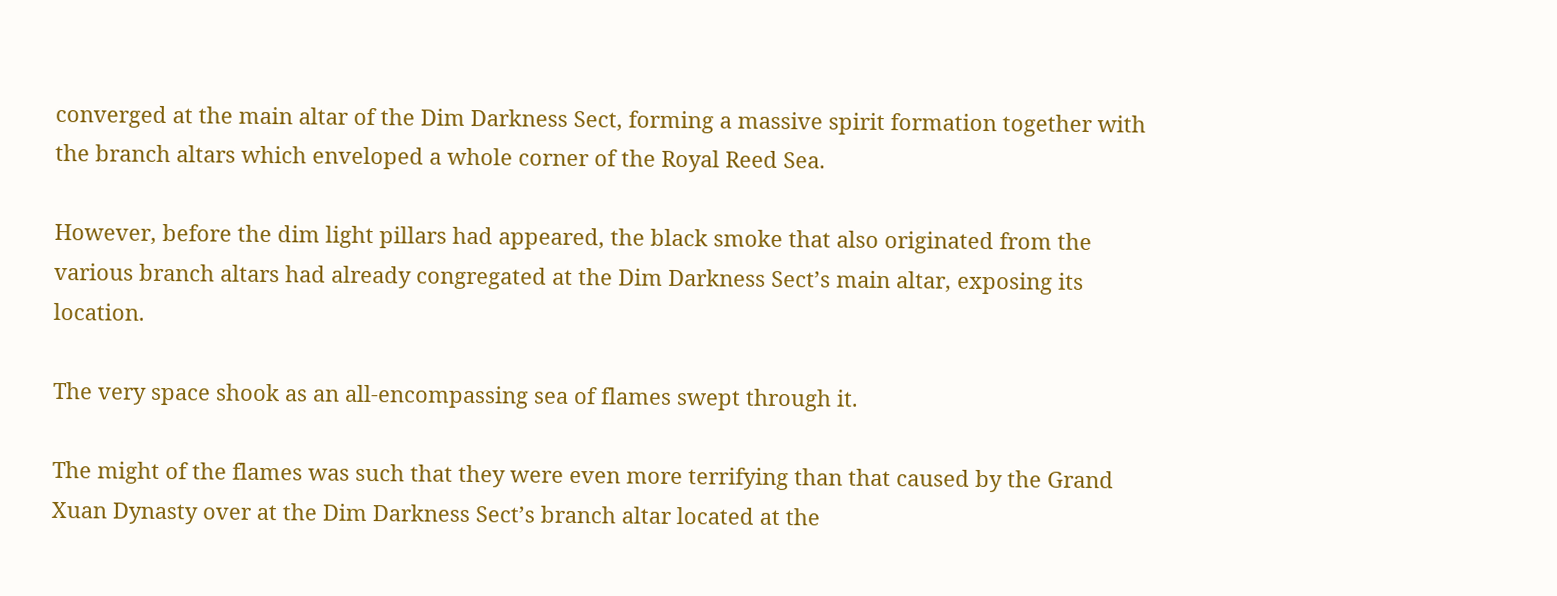converged at the main altar of the Dim Darkness Sect, forming a massive spirit formation together with the branch altars which enveloped a whole corner of the Royal Reed Sea.

However, before the dim light pillars had appeared, the black smoke that also originated from the various branch altars had already congregated at the Dim Darkness Sect’s main altar, exposing its location.

The very space shook as an all-encompassing sea of flames swept through it.

The might of the flames was such that they were even more terrifying than that caused by the Grand Xuan Dynasty over at the Dim Darkness Sect’s branch altar located at the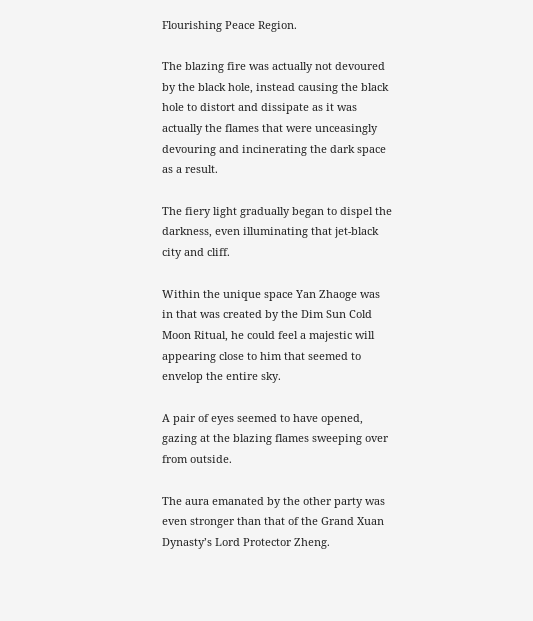Flourishing Peace Region.

The blazing fire was actually not devoured by the black hole, instead causing the black hole to distort and dissipate as it was actually the flames that were unceasingly devouring and incinerating the dark space as a result.

The fiery light gradually began to dispel the darkness, even illuminating that jet-black city and cliff.

Within the unique space Yan Zhaoge was in that was created by the Dim Sun Cold Moon Ritual, he could feel a majestic will appearing close to him that seemed to envelop the entire sky.

A pair of eyes seemed to have opened, gazing at the blazing flames sweeping over from outside.

The aura emanated by the other party was even stronger than that of the Grand Xuan Dynasty’s Lord Protector Zheng.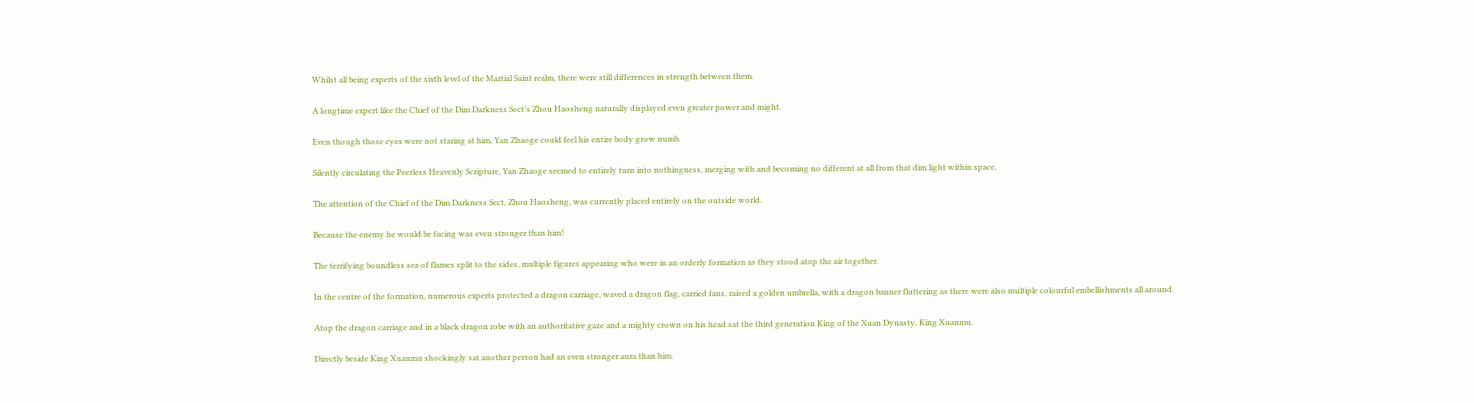Whilst all being experts of the sixth level of the Martial Saint realm, there were still differences in strength between them.

A longtime expert like the Chief of the Dim Darkness Sect’s Zhou Haosheng naturally displayed even greater power and might.

Even though those eyes were not staring at him, Yan Zhaoge could feel his entire body grow numb.

Silently circulating the Peerless Heavenly Scripture, Yan Zhaoge seemed to entirely turn into nothingness, merging with and becoming no different at all from that dim light within space.

The attention of the Chief of the Dim Darkness Sect, Zhou Haosheng, was currently placed entirely on the outside world.

Because the enemy he would be facing was even stronger than him!

The terrifying boundless sea of flames split to the sides, multiple figures appearing who were in an orderly formation as they stood atop the air together.

In the centre of the formation, numerous experts protected a dragon carriage, waved a dragon flag, carried fans, raised a golden umbrella, with a dragon banner fluttering as there were also multiple colourful embellishments all around.

Atop the dragon carriage and in a black dragon robe with an authoritative gaze and a mighty crown on his head sat the third generation King of the Xuan Dynasty, King Xuanmu.

Directly beside King Xuanmu shockingly sat another person had an even stronger aura than him.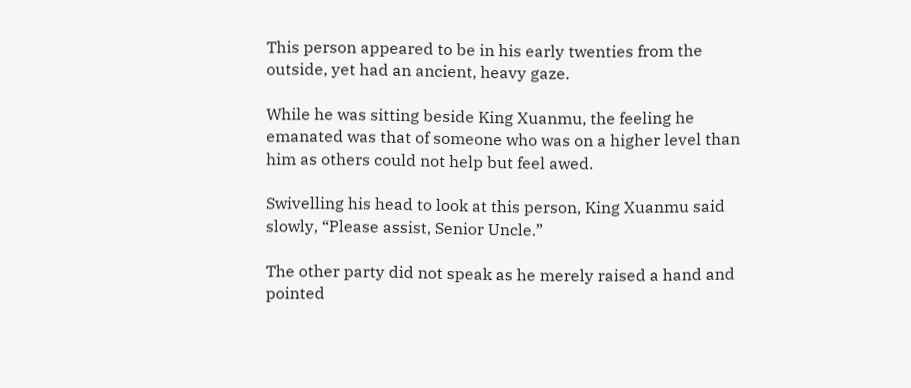This person appeared to be in his early twenties from the outside, yet had an ancient, heavy gaze.

While he was sitting beside King Xuanmu, the feeling he emanated was that of someone who was on a higher level than him as others could not help but feel awed.

Swivelling his head to look at this person, King Xuanmu said slowly, “Please assist, Senior Uncle.”

The other party did not speak as he merely raised a hand and pointed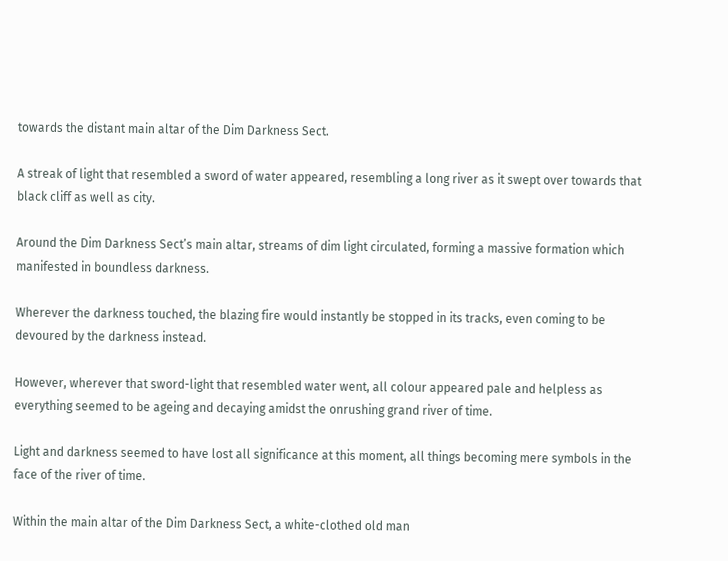towards the distant main altar of the Dim Darkness Sect.

A streak of light that resembled a sword of water appeared, resembling a long river as it swept over towards that black cliff as well as city.

Around the Dim Darkness Sect’s main altar, streams of dim light circulated, forming a massive formation which manifested in boundless darkness.

Wherever the darkness touched, the blazing fire would instantly be stopped in its tracks, even coming to be devoured by the darkness instead.

However, wherever that sword-light that resembled water went, all colour appeared pale and helpless as everything seemed to be ageing and decaying amidst the onrushing grand river of time.

Light and darkness seemed to have lost all significance at this moment, all things becoming mere symbols in the face of the river of time.

Within the main altar of the Dim Darkness Sect, a white-clothed old man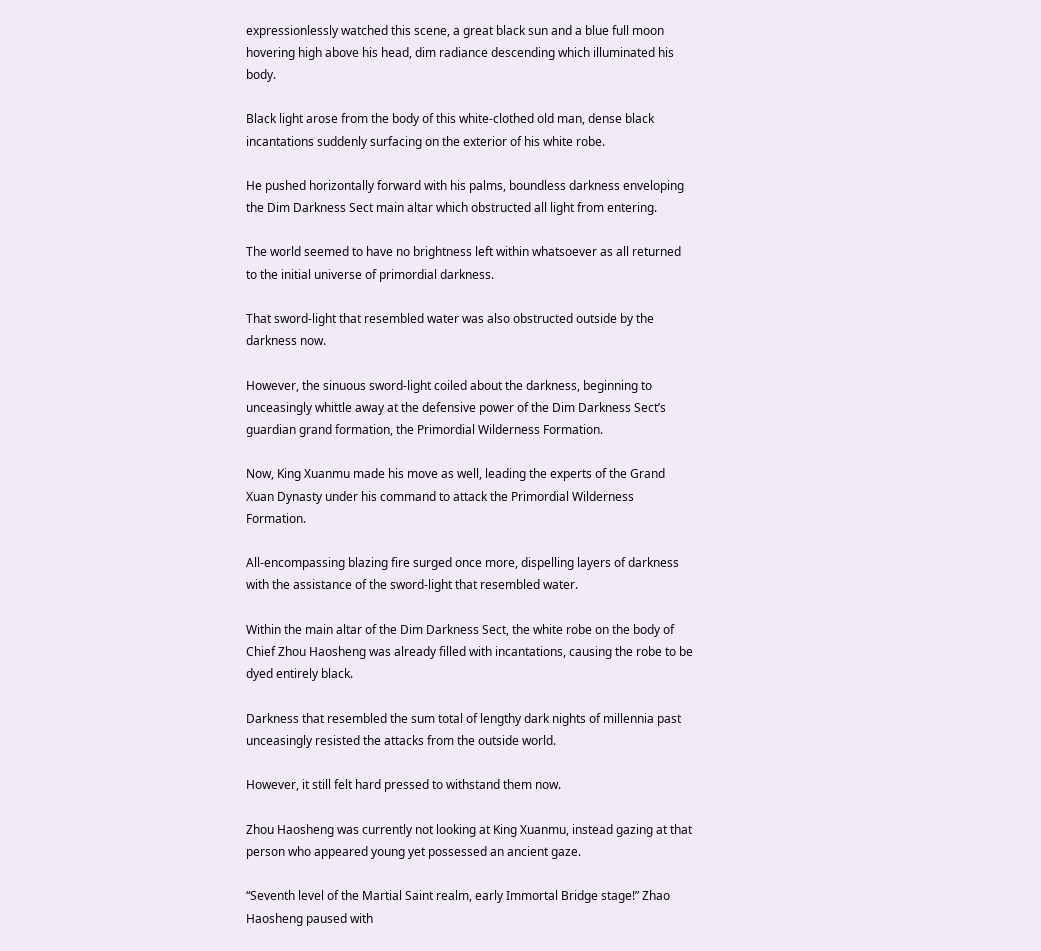expressionlessly watched this scene, a great black sun and a blue full moon hovering high above his head, dim radiance descending which illuminated his body.

Black light arose from the body of this white-clothed old man, dense black incantations suddenly surfacing on the exterior of his white robe.

He pushed horizontally forward with his palms, boundless darkness enveloping the Dim Darkness Sect main altar which obstructed all light from entering.

The world seemed to have no brightness left within whatsoever as all returned to the initial universe of primordial darkness.

That sword-light that resembled water was also obstructed outside by the darkness now.

However, the sinuous sword-light coiled about the darkness, beginning to unceasingly whittle away at the defensive power of the Dim Darkness Sect’s guardian grand formation, the Primordial Wilderness Formation.

Now, King Xuanmu made his move as well, leading the experts of the Grand Xuan Dynasty under his command to attack the Primordial Wilderness Formation.

All-encompassing blazing fire surged once more, dispelling layers of darkness with the assistance of the sword-light that resembled water.

Within the main altar of the Dim Darkness Sect, the white robe on the body of Chief Zhou Haosheng was already filled with incantations, causing the robe to be dyed entirely black.

Darkness that resembled the sum total of lengthy dark nights of millennia past unceasingly resisted the attacks from the outside world.

However, it still felt hard pressed to withstand them now.

Zhou Haosheng was currently not looking at King Xuanmu, instead gazing at that person who appeared young yet possessed an ancient gaze.

“Seventh level of the Martial Saint realm, early Immortal Bridge stage!” Zhao Haosheng paused with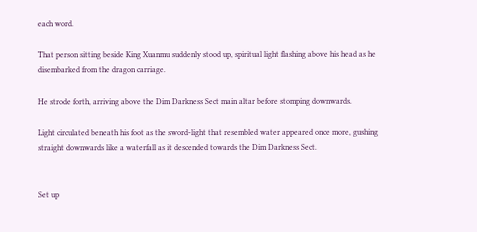each word.

That person sitting beside King Xuanmu suddenly stood up, spiritual light flashing above his head as he disembarked from the dragon carriage.

He strode forth, arriving above the Dim Darkness Sect main altar before stomping downwards.

Light circulated beneath his foot as the sword-light that resembled water appeared once more, gushing straight downwards like a waterfall as it descended towards the Dim Darkness Sect.


Set up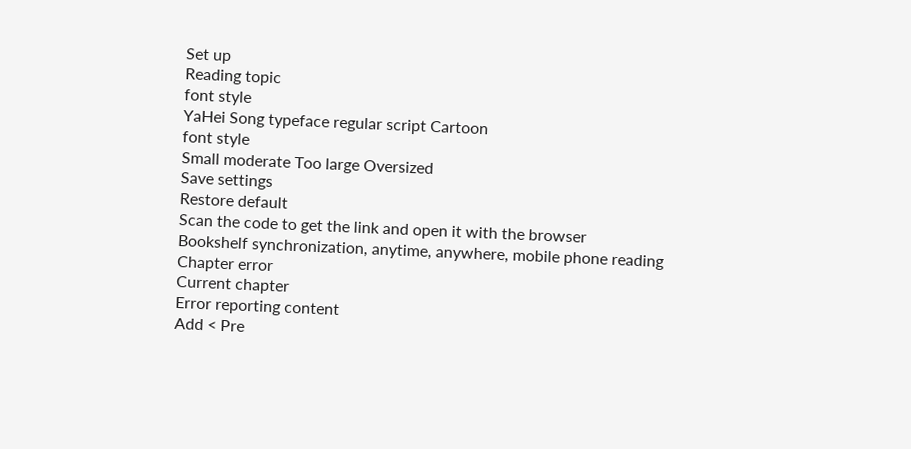Set up
Reading topic
font style
YaHei Song typeface regular script Cartoon
font style
Small moderate Too large Oversized
Save settings
Restore default
Scan the code to get the link and open it with the browser
Bookshelf synchronization, anytime, anywhere, mobile phone reading
Chapter error
Current chapter
Error reporting content
Add < Pre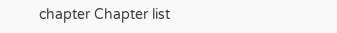chapter Chapter list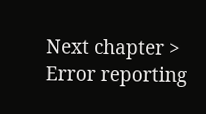Next chapter > Error reporting